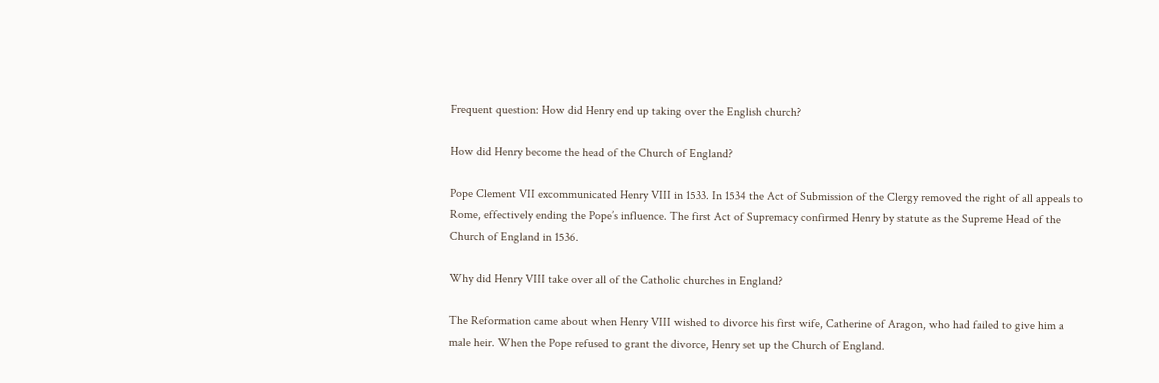Frequent question: How did Henry end up taking over the English church?

How did Henry become the head of the Church of England?

Pope Clement VII excommunicated Henry VIII in 1533. In 1534 the Act of Submission of the Clergy removed the right of all appeals to Rome, effectively ending the Pope’s influence. The first Act of Supremacy confirmed Henry by statute as the Supreme Head of the Church of England in 1536.

Why did Henry VIII take over all of the Catholic churches in England?

The Reformation came about when Henry VIII wished to divorce his first wife, Catherine of Aragon, who had failed to give him a male heir. When the Pope refused to grant the divorce, Henry set up the Church of England.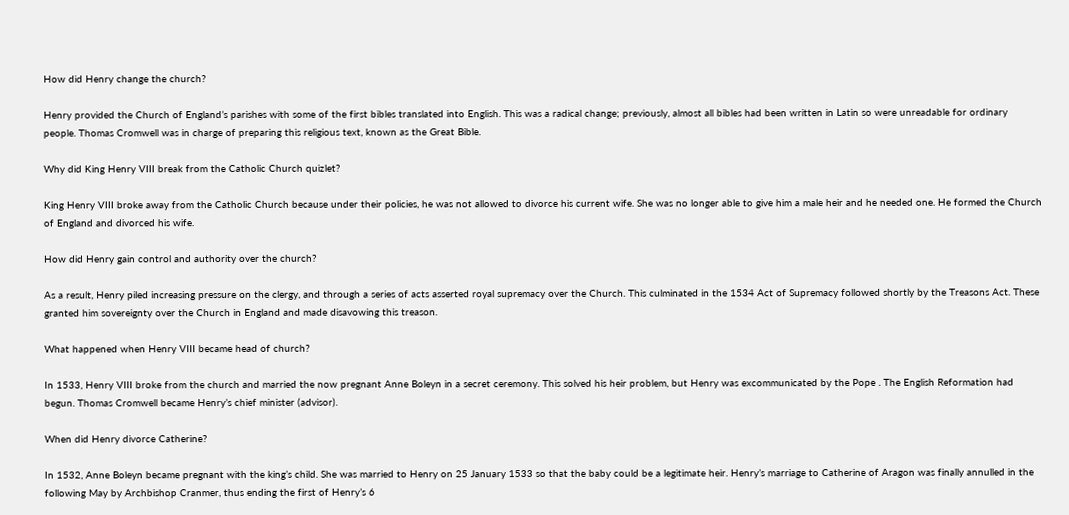How did Henry change the church?

Henry provided the Church of England’s parishes with some of the first bibles translated into English. This was a radical change; previously, almost all bibles had been written in Latin so were unreadable for ordinary people. Thomas Cromwell was in charge of preparing this religious text, known as the Great Bible.

Why did King Henry VIII break from the Catholic Church quizlet?

King Henry VIII broke away from the Catholic Church because under their policies, he was not allowed to divorce his current wife. She was no longer able to give him a male heir and he needed one. He formed the Church of England and divorced his wife.

How did Henry gain control and authority over the church?

As a result, Henry piled increasing pressure on the clergy, and through a series of acts asserted royal supremacy over the Church. This culminated in the 1534 Act of Supremacy followed shortly by the Treasons Act. These granted him sovereignty over the Church in England and made disavowing this treason.

What happened when Henry VIII became head of church?

In 1533, Henry VIII broke from the church and married the now pregnant Anne Boleyn in a secret ceremony. This solved his heir problem, but Henry was excommunicated by the Pope . The English Reformation had begun. Thomas Cromwell became Henry’s chief minister (advisor).

When did Henry divorce Catherine?

In 1532, Anne Boleyn became pregnant with the king’s child. She was married to Henry on 25 January 1533 so that the baby could be a legitimate heir. Henry’s marriage to Catherine of Aragon was finally annulled in the following May by Archbishop Cranmer, thus ending the first of Henry’s 6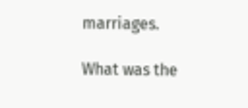marriages.

What was the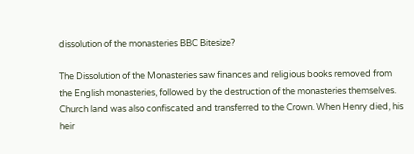dissolution of the monasteries BBC Bitesize?

The Dissolution of the Monasteries saw finances and religious books removed from the English monasteries, followed by the destruction of the monasteries themselves. Church land was also confiscated and transferred to the Crown. When Henry died, his heir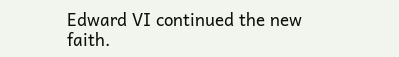Edward VI continued the new faith.